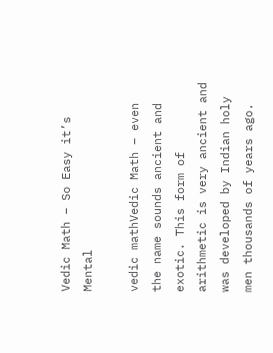Vedic Math – So Easy it’s Mental

vedic mathVedic Math – even the name sounds ancient and exotic. This form of arithmetic is very ancient and was developed by Indian holy men thousands of years ago.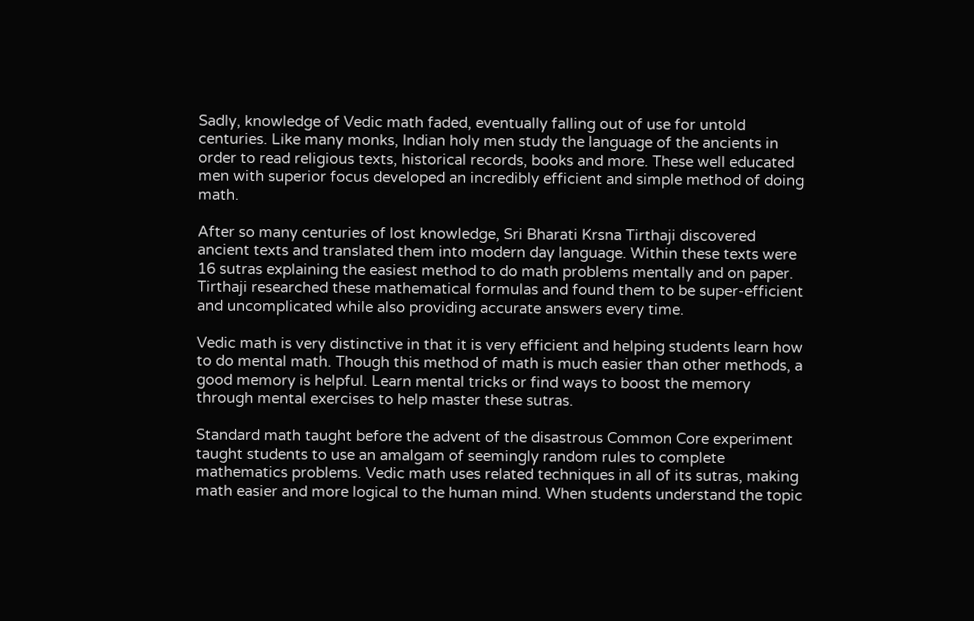Sadly, knowledge of Vedic math faded, eventually falling out of use for untold centuries. Like many monks, Indian holy men study the language of the ancients in order to read religious texts, historical records, books and more. These well educated men with superior focus developed an incredibly efficient and simple method of doing math.

After so many centuries of lost knowledge, Sri Bharati Krsna Tirthaji discovered ancient texts and translated them into modern day language. Within these texts were 16 sutras explaining the easiest method to do math problems mentally and on paper. Tirthaji researched these mathematical formulas and found them to be super-efficient and uncomplicated while also providing accurate answers every time.

Vedic math is very distinctive in that it is very efficient and helping students learn how to do mental math. Though this method of math is much easier than other methods, a good memory is helpful. Learn mental tricks or find ways to boost the memory through mental exercises to help master these sutras.

Standard math taught before the advent of the disastrous Common Core experiment taught students to use an amalgam of seemingly random rules to complete mathematics problems. Vedic math uses related techniques in all of its sutras, making math easier and more logical to the human mind. When students understand the topic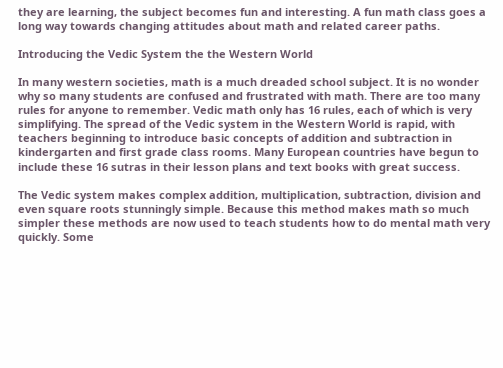they are learning, the subject becomes fun and interesting. A fun math class goes a long way towards changing attitudes about math and related career paths.

Introducing the Vedic System the the Western World

In many western societies, math is a much dreaded school subject. It is no wonder why so many students are confused and frustrated with math. There are too many rules for anyone to remember. Vedic math only has 16 rules, each of which is very simplifying. The spread of the Vedic system in the Western World is rapid, with teachers beginning to introduce basic concepts of addition and subtraction in kindergarten and first grade class rooms. Many European countries have begun to include these 16 sutras in their lesson plans and text books with great success.

The Vedic system makes complex addition, multiplication, subtraction, division and even square roots stunningly simple. Because this method makes math so much simpler these methods are now used to teach students how to do mental math very quickly. Some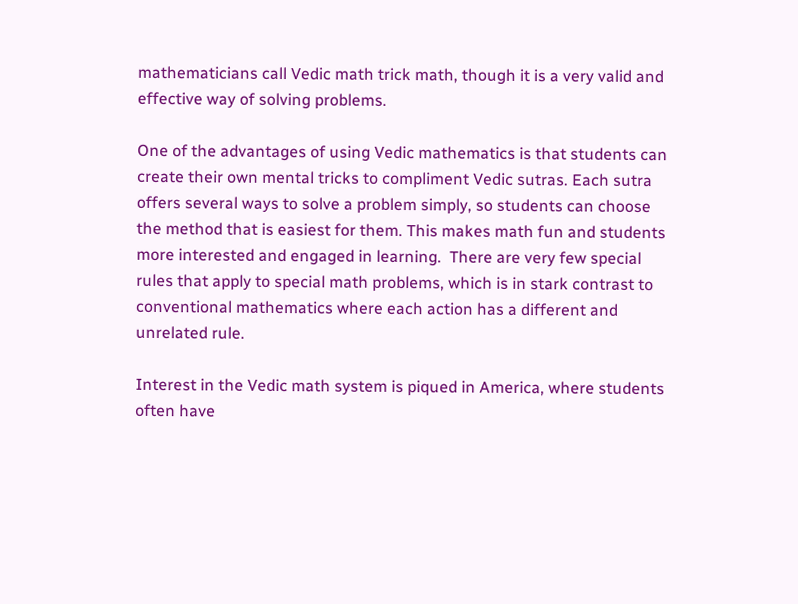mathematicians call Vedic math trick math, though it is a very valid and effective way of solving problems.

One of the advantages of using Vedic mathematics is that students can create their own mental tricks to compliment Vedic sutras. Each sutra offers several ways to solve a problem simply, so students can choose the method that is easiest for them. This makes math fun and students more interested and engaged in learning.  There are very few special rules that apply to special math problems, which is in stark contrast to conventional mathematics where each action has a different and unrelated rule.

Interest in the Vedic math system is piqued in America, where students often have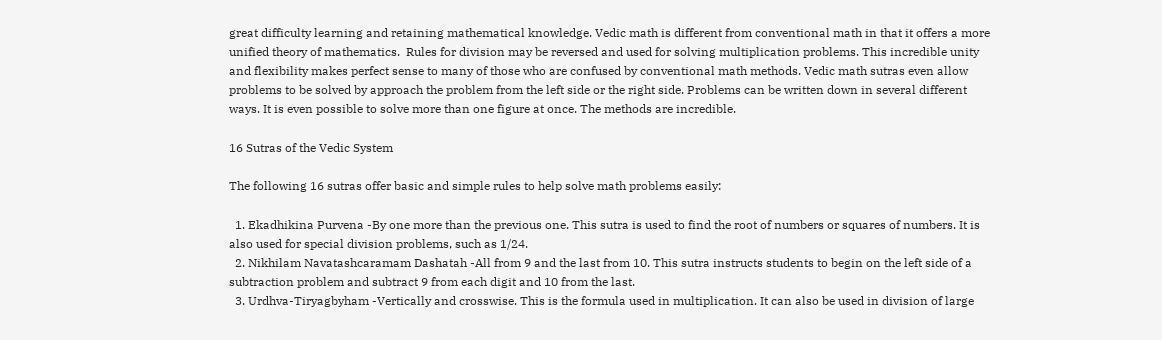great difficulty learning and retaining mathematical knowledge. Vedic math is different from conventional math in that it offers a more unified theory of mathematics.  Rules for division may be reversed and used for solving multiplication problems. This incredible unity and flexibility makes perfect sense to many of those who are confused by conventional math methods. Vedic math sutras even allow problems to be solved by approach the problem from the left side or the right side. Problems can be written down in several different ways. It is even possible to solve more than one figure at once. The methods are incredible.

16 Sutras of the Vedic System

The following 16 sutras offer basic and simple rules to help solve math problems easily:

  1. Ekadhikina Purvena -By one more than the previous one. This sutra is used to find the root of numbers or squares of numbers. It is also used for special division problems, such as 1/24.
  2. Nikhilam Navatashcaramam Dashatah -All from 9 and the last from 10. This sutra instructs students to begin on the left side of a subtraction problem and subtract 9 from each digit and 10 from the last.
  3. Urdhva-Tiryagbyham -Vertically and crosswise. This is the formula used in multiplication. It can also be used in division of large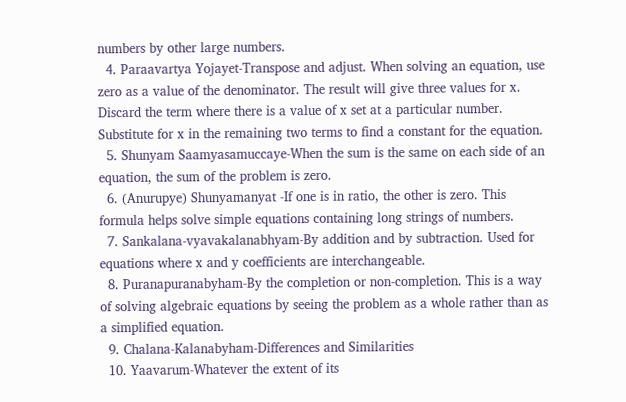numbers by other large numbers.
  4. Paraavartya Yojayet-Transpose and adjust. When solving an equation, use zero as a value of the denominator. The result will give three values for x. Discard the term where there is a value of x set at a particular number. Substitute for x in the remaining two terms to find a constant for the equation.
  5. Shunyam Saamyasamuccaye-When the sum is the same on each side of an equation, the sum of the problem is zero.
  6. (Anurupye) Shunyamanyat -If one is in ratio, the other is zero. This formula helps solve simple equations containing long strings of numbers.
  7. Sankalana-vyavakalanabhyam-By addition and by subtraction. Used for equations where x and y coefficients are interchangeable.
  8. Puranapuranabyham-By the completion or non-completion. This is a way of solving algebraic equations by seeing the problem as a whole rather than as a simplified equation.
  9. Chalana-Kalanabyham-Differences and Similarities
  10. Yaavarum-Whatever the extent of its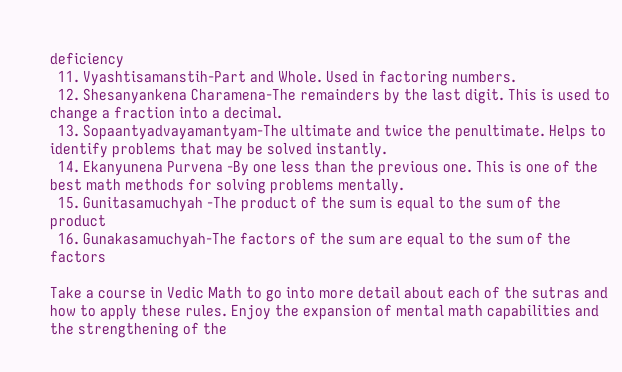deficiency
  11. Vyashtisamanstih-Part and Whole. Used in factoring numbers.
  12. Shesanyankena Charamena-The remainders by the last digit. This is used to change a fraction into a decimal.
  13. Sopaantyadvayamantyam-The ultimate and twice the penultimate. Helps to identify problems that may be solved instantly.
  14. Ekanyunena Purvena -By one less than the previous one. This is one of the best math methods for solving problems mentally.
  15. Gunitasamuchyah -The product of the sum is equal to the sum of the product
  16. Gunakasamuchyah-The factors of the sum are equal to the sum of the factors

Take a course in Vedic Math to go into more detail about each of the sutras and how to apply these rules. Enjoy the expansion of mental math capabilities and the strengthening of the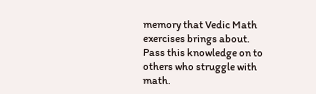memory that Vedic Math exercises brings about. Pass this knowledge on to others who struggle with math.